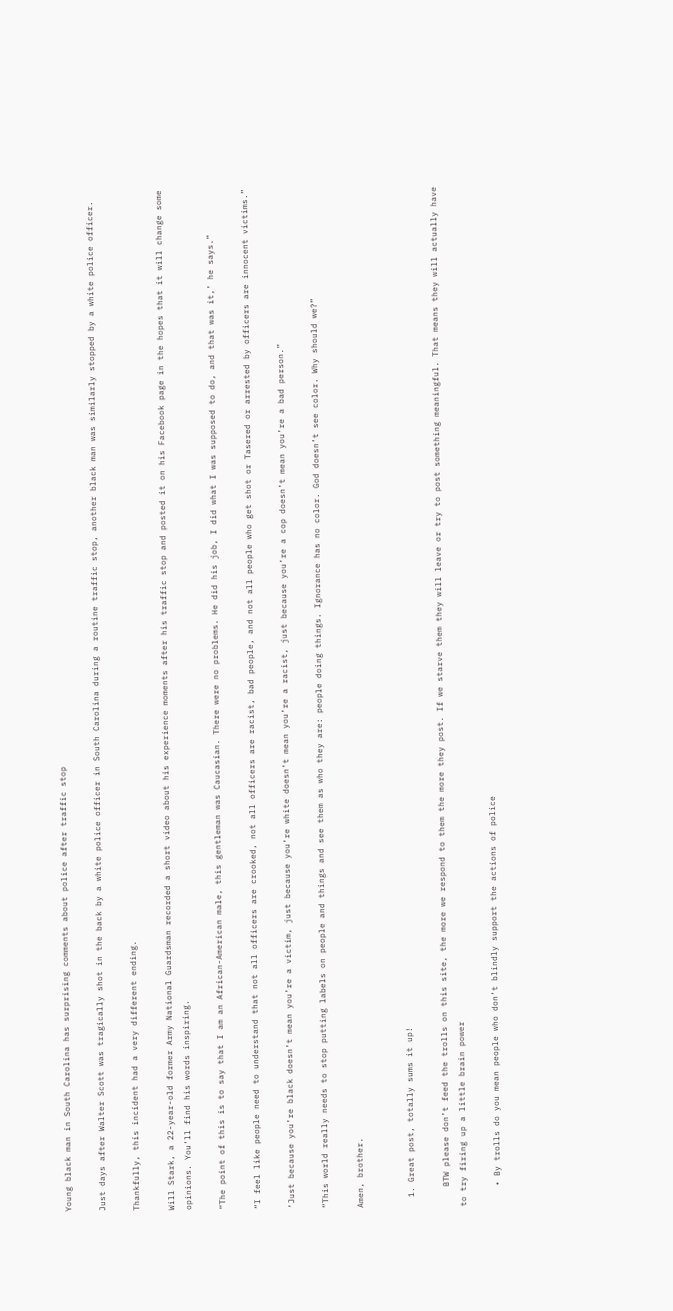Young black man in South Carolina has surprising comments about police after traffic stop

Just days after Walter Scott was tragically shot in the back by a white police officer in South Carolina during a routine traffic stop, another black man was similarly stopped by a white police officer.

Thankfully, this incident had a very different ending.

Will Stark, a 22-year-old former Army National Guardsman recorded a short video about his experience moments after his traffic stop and posted it on his Facebook page in the hopes that it will change some opinions. You’ll find his words inspiring.

“The point of this is to say that I am an African-American male, this gentleman was Caucasian. There were no problems. He did his job, I did what I was supposed to do, and that was it,’ he says.”

“I feel like people need to understand that not all officers are crooked, not all officers are racist, bad people, and not all people who get shot or Tasered or arrested by officers are innocent victims.”

‘Just because you’re black doesn’t mean you’re a victim, just because you’re white doesn’t mean you’re a racist, just because you’re a cop doesn’t mean you’re a bad person.”

“This world really needs to stop putting labels on people and things and see them as who they are: people doing things. Ignorance has no color. God doesn’t see color. Why should we?”

Amen, brother.


  1. Great post, totally sums it up!

    BTW please don’t feed the trolls on this site, the more we respond to them the more they post. If we starve them they will leave or try to post something meaningful. That means they will actually have to try firing up a little brain power

    • By trolls do you mean people who don’t blindly support the actions of police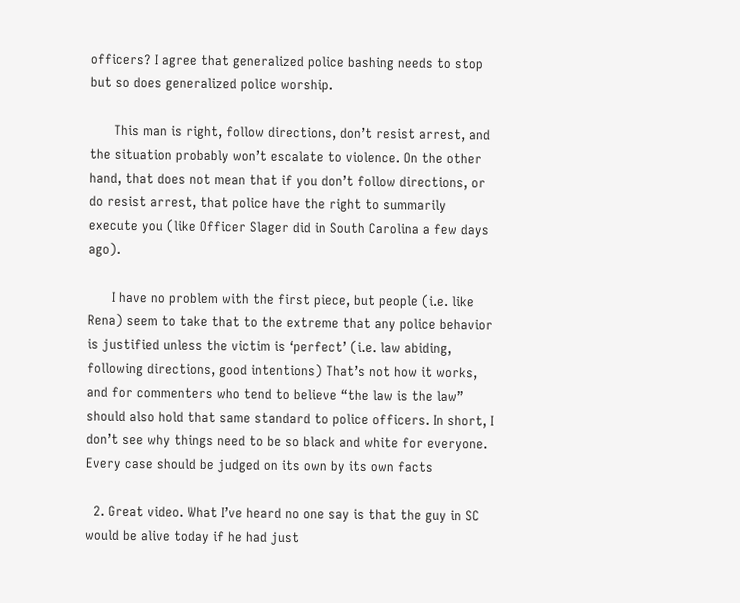officers? I agree that generalized police bashing needs to stop but so does generalized police worship.

      This man is right, follow directions, don’t resist arrest, and the situation probably won’t escalate to violence. On the other hand, that does not mean that if you don’t follow directions, or do resist arrest, that police have the right to summarily execute you (like Officer Slager did in South Carolina a few days ago).

      I have no problem with the first piece, but people (i.e. like Rena) seem to take that to the extreme that any police behavior is justified unless the victim is ‘perfect’ (i.e. law abiding, following directions, good intentions) That’s not how it works, and for commenters who tend to believe “the law is the law” should also hold that same standard to police officers. In short, I don’t see why things need to be so black and white for everyone. Every case should be judged on its own by its own facts

  2. Great video. What I’ve heard no one say is that the guy in SC would be alive today if he had just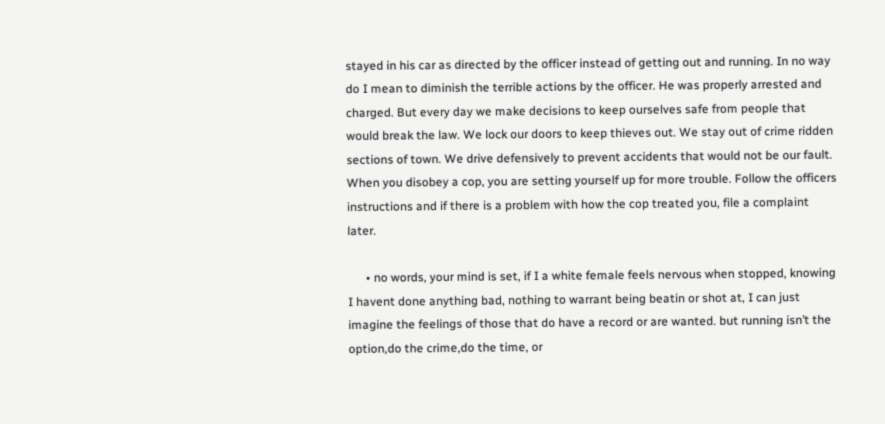stayed in his car as directed by the officer instead of getting out and running. In no way do I mean to diminish the terrible actions by the officer. He was properly arrested and charged. But every day we make decisions to keep ourselves safe from people that would break the law. We lock our doors to keep thieves out. We stay out of crime ridden sections of town. We drive defensively to prevent accidents that would not be our fault. When you disobey a cop, you are setting yourself up for more trouble. Follow the officers instructions and if there is a problem with how the cop treated you, file a complaint later.

      • no words, your mind is set, if I a white female feels nervous when stopped, knowing I havent done anything bad, nothing to warrant being beatin or shot at, I can just imagine the feelings of those that do have a record or are wanted. but running isn’t the option,do the crime,do the time, or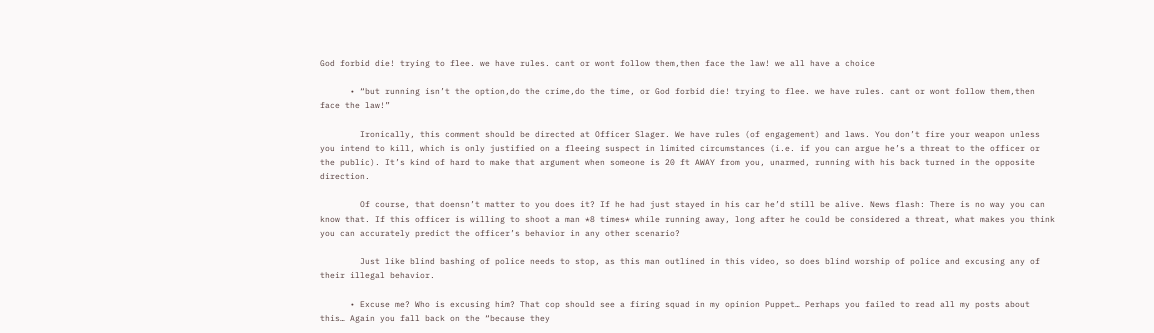God forbid die! trying to flee. we have rules. cant or wont follow them,then face the law! we all have a choice

      • “but running isn’t the option,do the crime,do the time, or God forbid die! trying to flee. we have rules. cant or wont follow them,then face the law!”

        Ironically, this comment should be directed at Officer Slager. We have rules (of engagement) and laws. You don’t fire your weapon unless you intend to kill, which is only justified on a fleeing suspect in limited circumstances (i.e. if you can argue he’s a threat to the officer or the public). It’s kind of hard to make that argument when someone is 20 ft AWAY from you, unarmed, running with his back turned in the opposite direction.

        Of course, that doensn’t matter to you does it? If he had just stayed in his car he’d still be alive. News flash: There is no way you can know that. If this officer is willing to shoot a man *8 times* while running away, long after he could be considered a threat, what makes you think you can accurately predict the officer’s behavior in any other scenario?

        Just like blind bashing of police needs to stop, as this man outlined in this video, so does blind worship of police and excusing any of their illegal behavior.

      • Excuse me? Who is excusing him? That cop should see a firing squad in my opinion Puppet… Perhaps you failed to read all my posts about this… Again you fall back on the “because they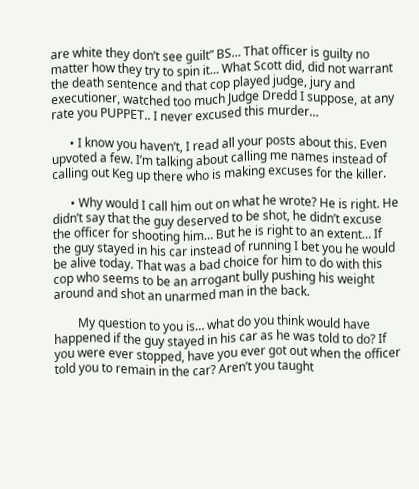are white they don’t see guilt” BS… That officer is guilty no matter how they try to spin it… What Scott did, did not warrant the death sentence and that cop played judge, jury and executioner, watched too much Judge Dredd I suppose, at any rate you PUPPET.. I never excused this murder…

      • I know you haven’t, I read all your posts about this. Even upvoted a few. I’m talking about calling me names instead of calling out Keg up there who is making excuses for the killer.

      • Why would I call him out on what he wrote? He is right. He didn’t say that the guy deserved to be shot, he didn’t excuse the officer for shooting him… But he is right to an extent… If the guy stayed in his car instead of running I bet you he would be alive today. That was a bad choice for him to do with this cop who seems to be an arrogant bully pushing his weight around and shot an unarmed man in the back.

        My question to you is… what do you think would have happened if the guy stayed in his car as he was told to do? If you were ever stopped, have you ever got out when the officer told you to remain in the car? Aren’t you taught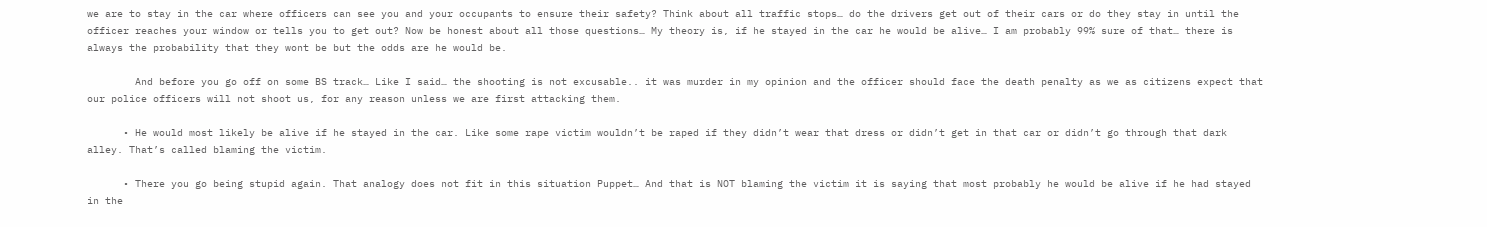we are to stay in the car where officers can see you and your occupants to ensure their safety? Think about all traffic stops… do the drivers get out of their cars or do they stay in until the officer reaches your window or tells you to get out? Now be honest about all those questions… My theory is, if he stayed in the car he would be alive… I am probably 99% sure of that… there is always the probability that they wont be but the odds are he would be.

        And before you go off on some BS track… Like I said… the shooting is not excusable.. it was murder in my opinion and the officer should face the death penalty as we as citizens expect that our police officers will not shoot us, for any reason unless we are first attacking them.

      • He would most likely be alive if he stayed in the car. Like some rape victim wouldn’t be raped if they didn’t wear that dress or didn’t get in that car or didn’t go through that dark alley. That’s called blaming the victim.

      • There you go being stupid again. That analogy does not fit in this situation Puppet… And that is NOT blaming the victim it is saying that most probably he would be alive if he had stayed in the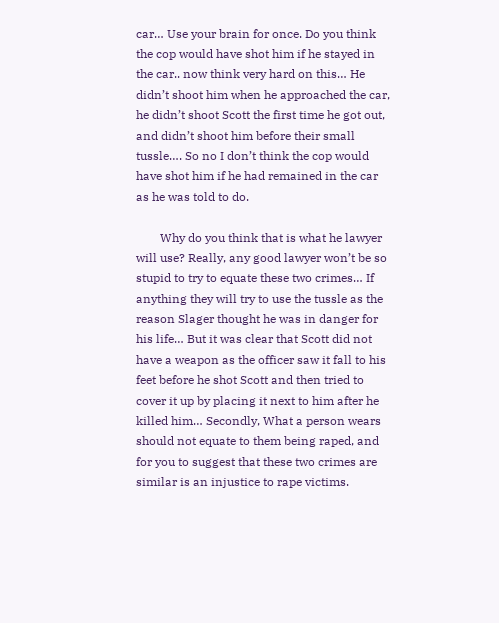car… Use your brain for once. Do you think the cop would have shot him if he stayed in the car.. now think very hard on this… He didn’t shoot him when he approached the car, he didn’t shoot Scott the first time he got out, and didn’t shoot him before their small tussle…. So no I don’t think the cop would have shot him if he had remained in the car as he was told to do.

        Why do you think that is what he lawyer will use? Really, any good lawyer won’t be so stupid to try to equate these two crimes… If anything they will try to use the tussle as the reason Slager thought he was in danger for his life… But it was clear that Scott did not have a weapon as the officer saw it fall to his feet before he shot Scott and then tried to cover it up by placing it next to him after he killed him… Secondly, What a person wears should not equate to them being raped, and for you to suggest that these two crimes are similar is an injustice to rape victims.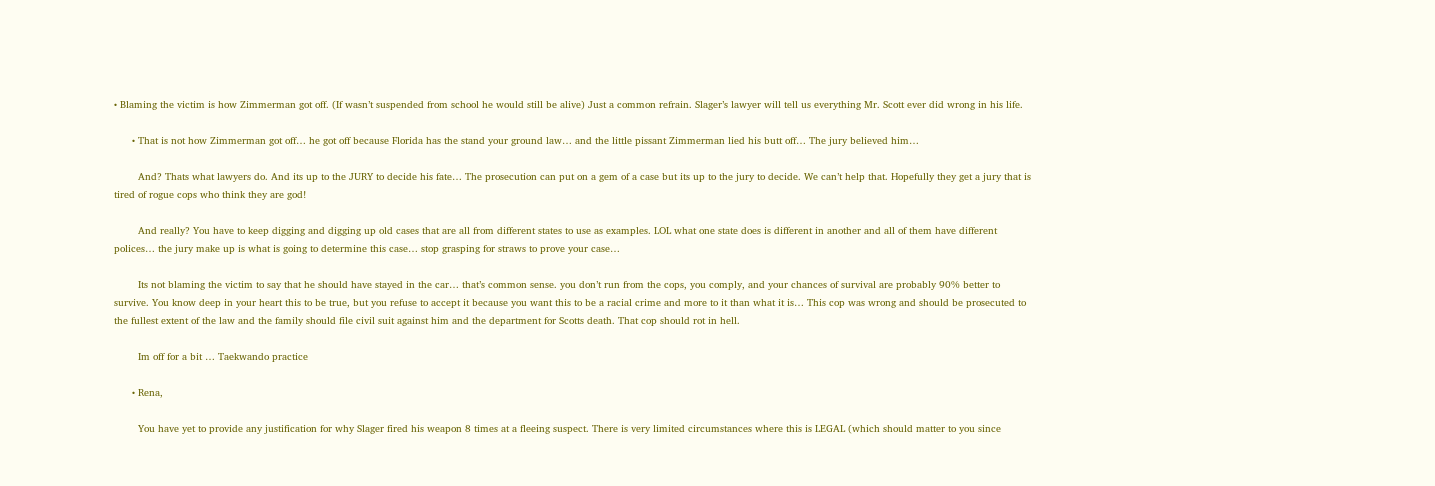• Blaming the victim is how Zimmerman got off. (If wasn’t suspended from school he would still be alive) Just a common refrain. Slager’s lawyer will tell us everything Mr. Scott ever did wrong in his life.

      • That is not how Zimmerman got off… he got off because Florida has the stand your ground law… and the little pissant Zimmerman lied his butt off… The jury believed him…

        And? Thats what lawyers do. And its up to the JURY to decide his fate… The prosecution can put on a gem of a case but its up to the jury to decide. We can’t help that. Hopefully they get a jury that is tired of rogue cops who think they are god!

        And really? You have to keep digging and digging up old cases that are all from different states to use as examples. LOL what one state does is different in another and all of them have different polices… the jury make up is what is going to determine this case… stop grasping for straws to prove your case…

        Its not blaming the victim to say that he should have stayed in the car… that’s common sense. you don’t run from the cops, you comply, and your chances of survival are probably 90% better to survive. You know deep in your heart this to be true, but you refuse to accept it because you want this to be a racial crime and more to it than what it is… This cop was wrong and should be prosecuted to the fullest extent of the law and the family should file civil suit against him and the department for Scotts death. That cop should rot in hell.

        Im off for a bit … Taekwando practice

      • Rena,

        You have yet to provide any justification for why Slager fired his weapon 8 times at a fleeing suspect. There is very limited circumstances where this is LEGAL (which should matter to you since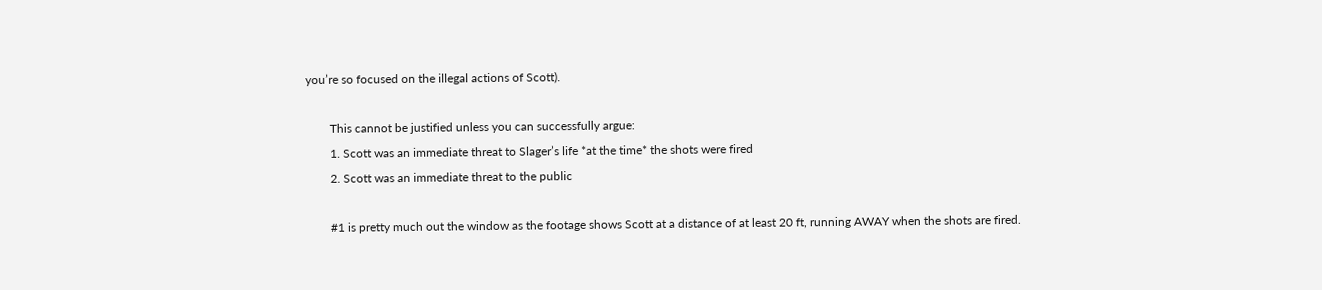you’re so focused on the illegal actions of Scott).

        This cannot be justified unless you can successfully argue:
        1. Scott was an immediate threat to Slager’s life *at the time* the shots were fired
        2. Scott was an immediate threat to the public

        #1 is pretty much out the window as the footage shows Scott at a distance of at least 20 ft, running AWAY when the shots are fired.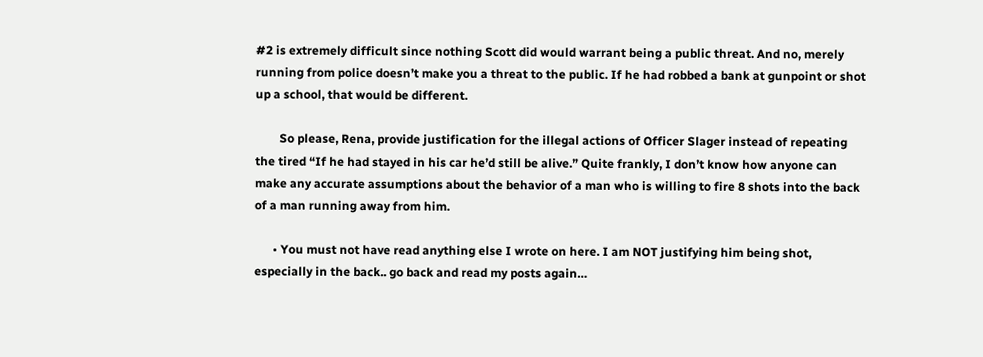#2 is extremely difficult since nothing Scott did would warrant being a public threat. And no, merely running from police doesn’t make you a threat to the public. If he had robbed a bank at gunpoint or shot up a school, that would be different.

        So please, Rena, provide justification for the illegal actions of Officer Slager instead of repeating the tired “If he had stayed in his car he’d still be alive.” Quite frankly, I don’t know how anyone can make any accurate assumptions about the behavior of a man who is willing to fire 8 shots into the back of a man running away from him.

      • You must not have read anything else I wrote on here. I am NOT justifying him being shot, especially in the back.. go back and read my posts again…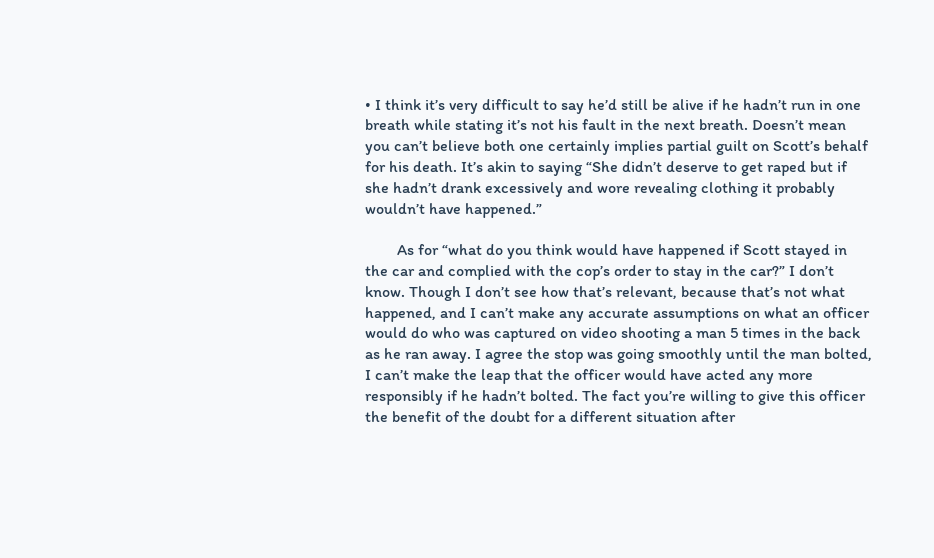• I think it’s very difficult to say he’d still be alive if he hadn’t run in one breath while stating it’s not his fault in the next breath. Doesn’t mean you can’t believe both one certainly implies partial guilt on Scott’s behalf for his death. It’s akin to saying “She didn’t deserve to get raped but if she hadn’t drank excessively and wore revealing clothing it probably wouldn’t have happened.”

        As for “what do you think would have happened if Scott stayed in the car and complied with the cop’s order to stay in the car?” I don’t know. Though I don’t see how that’s relevant, because that’s not what happened, and I can’t make any accurate assumptions on what an officer would do who was captured on video shooting a man 5 times in the back as he ran away. I agree the stop was going smoothly until the man bolted, I can’t make the leap that the officer would have acted any more responsibly if he hadn’t bolted. The fact you’re willing to give this officer the benefit of the doubt for a different situation after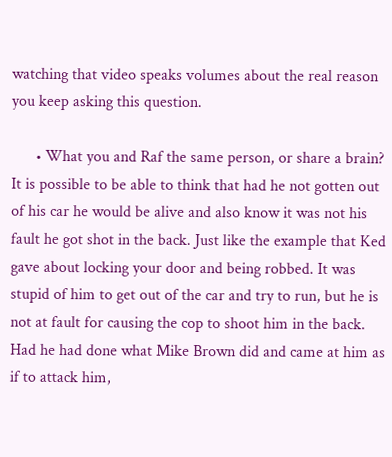watching that video speaks volumes about the real reason you keep asking this question.

      • What you and Raf the same person, or share a brain? It is possible to be able to think that had he not gotten out of his car he would be alive and also know it was not his fault he got shot in the back. Just like the example that Ked gave about locking your door and being robbed. It was stupid of him to get out of the car and try to run, but he is not at fault for causing the cop to shoot him in the back. Had he had done what Mike Brown did and came at him as if to attack him,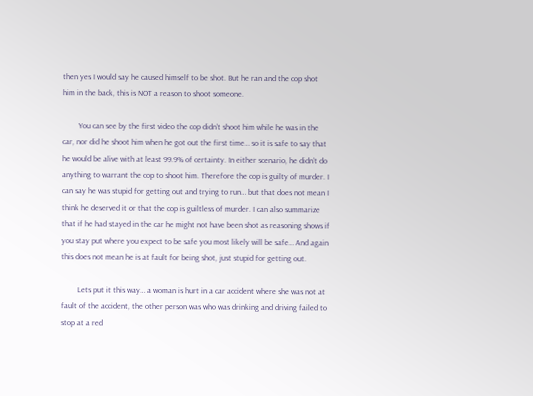then yes I would say he caused himself to be shot. But he ran and the cop shot him in the back, this is NOT a reason to shoot someone.

        You can see by the first video the cop didn’t shoot him while he was in the car, nor did he shoot him when he got out the first time… so it is safe to say that he would be alive with at least 99.9% of certainty. In either scenario, he didn’t do anything to warrant the cop to shoot him. Therefore the cop is guilty of murder. I can say he was stupid for getting out and trying to run… but that does not mean I think he deserved it or that the cop is guiltless of murder. I can also summarize that if he had stayed in the car he might not have been shot as reasoning shows if you stay put where you expect to be safe you most likely will be safe… And again this does not mean he is at fault for being shot, just stupid for getting out.

        Lets put it this way… a woman is hurt in a car accident where she was not at fault of the accident, the other person was who was drinking and driving failed to stop at a red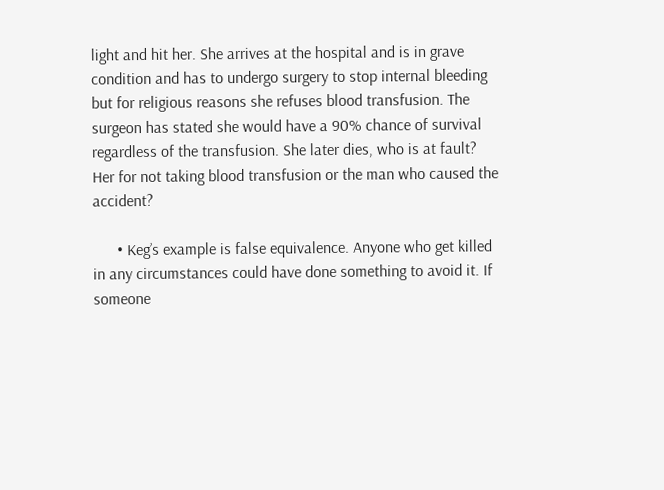light and hit her. She arrives at the hospital and is in grave condition and has to undergo surgery to stop internal bleeding but for religious reasons she refuses blood transfusion. The surgeon has stated she would have a 90% chance of survival regardless of the transfusion. She later dies, who is at fault? Her for not taking blood transfusion or the man who caused the accident?

      • Keg’s example is false equivalence. Anyone who get killed in any circumstances could have done something to avoid it. If someone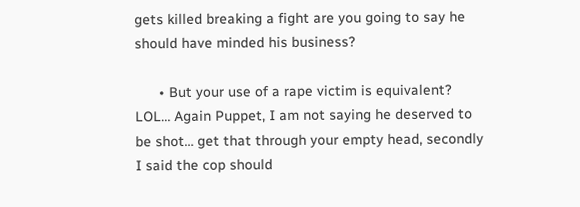gets killed breaking a fight are you going to say he should have minded his business?

      • But your use of a rape victim is equivalent? LOL… Again Puppet, I am not saying he deserved to be shot… get that through your empty head, secondly I said the cop should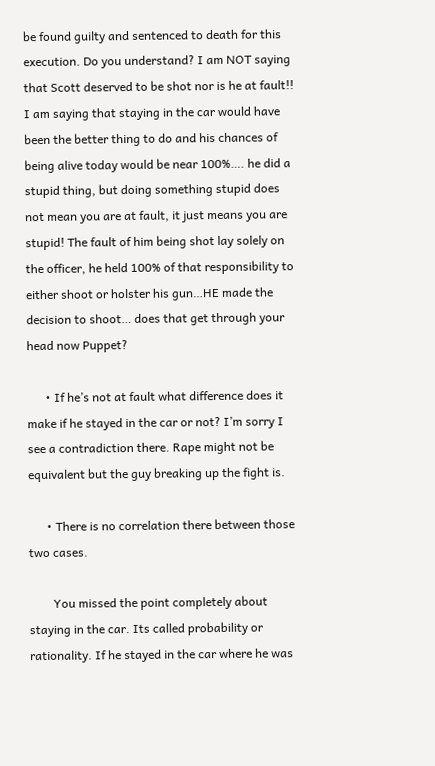be found guilty and sentenced to death for this execution. Do you understand? I am NOT saying that Scott deserved to be shot nor is he at fault!! I am saying that staying in the car would have been the better thing to do and his chances of being alive today would be near 100%…. he did a stupid thing, but doing something stupid does not mean you are at fault, it just means you are stupid! The fault of him being shot lay solely on the officer, he held 100% of that responsibility to either shoot or holster his gun…HE made the decision to shoot… does that get through your head now Puppet?

      • If he’s not at fault what difference does it make if he stayed in the car or not? I’m sorry I see a contradiction there. Rape might not be equivalent but the guy breaking up the fight is.

      • There is no correlation there between those two cases.

        You missed the point completely about staying in the car. Its called probability or rationality. If he stayed in the car where he was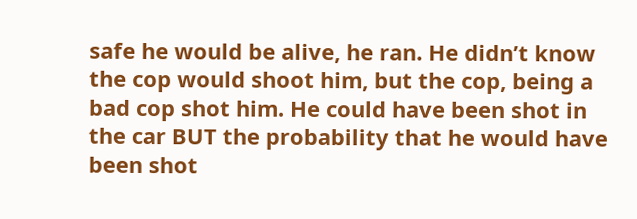safe he would be alive, he ran. He didn’t know the cop would shoot him, but the cop, being a bad cop shot him. He could have been shot in the car BUT the probability that he would have been shot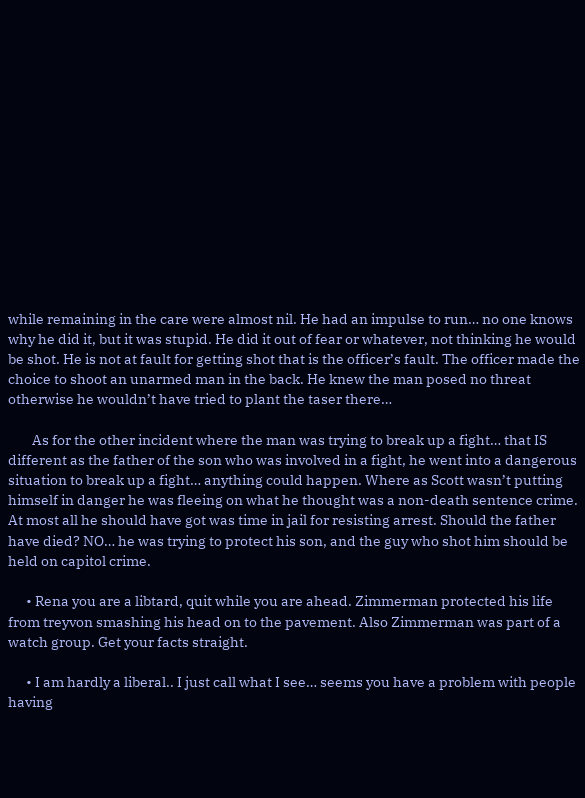while remaining in the care were almost nil. He had an impulse to run… no one knows why he did it, but it was stupid. He did it out of fear or whatever, not thinking he would be shot. He is not at fault for getting shot that is the officer’s fault. The officer made the choice to shoot an unarmed man in the back. He knew the man posed no threat otherwise he wouldn’t have tried to plant the taser there…

        As for the other incident where the man was trying to break up a fight… that IS different as the father of the son who was involved in a fight, he went into a dangerous situation to break up a fight… anything could happen. Where as Scott wasn’t putting himself in danger he was fleeing on what he thought was a non-death sentence crime. At most all he should have got was time in jail for resisting arrest. Should the father have died? NO… he was trying to protect his son, and the guy who shot him should be held on capitol crime.

      • Rena you are a libtard, quit while you are ahead. Zimmerman protected his life from treyvon smashing his head on to the pavement. Also Zimmerman was part of a watch group. Get your facts straight.

      • I am hardly a liberal.. I just call what I see… seems you have a problem with people having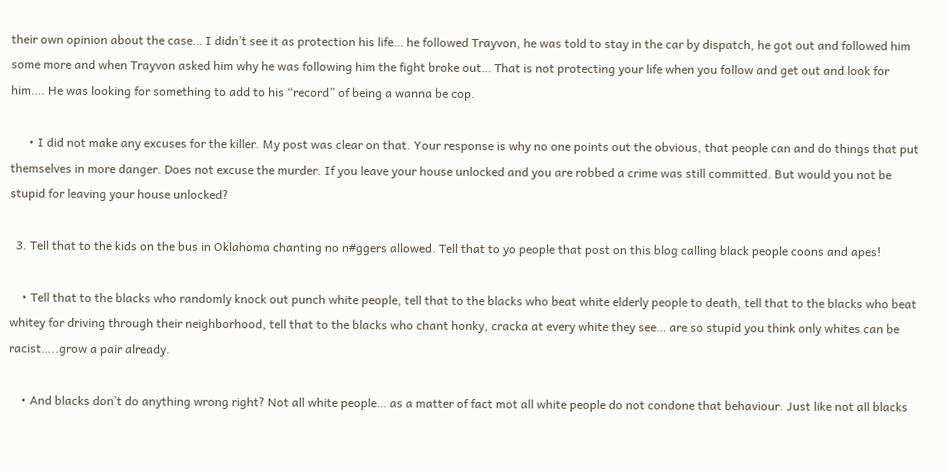their own opinion about the case… I didn’t see it as protection his life… he followed Trayvon, he was told to stay in the car by dispatch, he got out and followed him some more and when Trayvon asked him why he was following him the fight broke out… That is not protecting your life when you follow and get out and look for him…. He was looking for something to add to his “record” of being a wanna be cop.

      • I did not make any excuses for the killer. My post was clear on that. Your response is why no one points out the obvious, that people can and do things that put themselves in more danger. Does not excuse the murder. If you leave your house unlocked and you are robbed a crime was still committed. But would you not be stupid for leaving your house unlocked?

  3. Tell that to the kids on the bus in Oklahoma chanting no n#ggers allowed. Tell that to yo people that post on this blog calling black people coons and apes!

    • Tell that to the blacks who randomly knock out punch white people, tell that to the blacks who beat white elderly people to death, tell that to the blacks who beat whitey for driving through their neighborhood, tell that to the blacks who chant honky, cracka at every white they see… are so stupid you think only whites can be racist…..grow a pair already.

    • And blacks don’t do anything wrong right? Not all white people… as a matter of fact mot all white people do not condone that behaviour. Just like not all blacks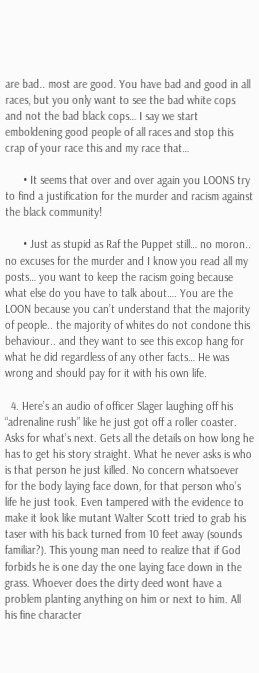are bad.. most are good. You have bad and good in all races, but you only want to see the bad white cops and not the bad black cops… I say we start emboldening good people of all races and stop this crap of your race this and my race that…

      • It seems that over and over again you LOONS try to find a justification for the murder and racism against the black community!

      • Just as stupid as Raf the Puppet still… no moron.. no excuses for the murder and I know you read all my posts… you want to keep the racism going because what else do you have to talk about…. You are the LOON because you can’t understand that the majority of people.. the majority of whites do not condone this behaviour.. and they want to see this excop hang for what he did regardless of any other facts… He was wrong and should pay for it with his own life.

  4. Here’s an audio of officer Slager laughing off his “adrenaline rush” like he just got off a roller coaster. Asks for what’s next. Gets all the details on how long he has to get his story straight. What he never asks is who is that person he just killed. No concern whatsoever for the body laying face down, for that person who’s life he just took. Even tampered with the evidence to make it look like mutant Walter Scott tried to grab his taser with his back turned from 10 feet away (sounds familiar?). This young man need to realize that if God forbids he is one day the one laying face down in the grass. Whoever does the dirty deed wont have a problem planting anything on him or next to him. All his fine character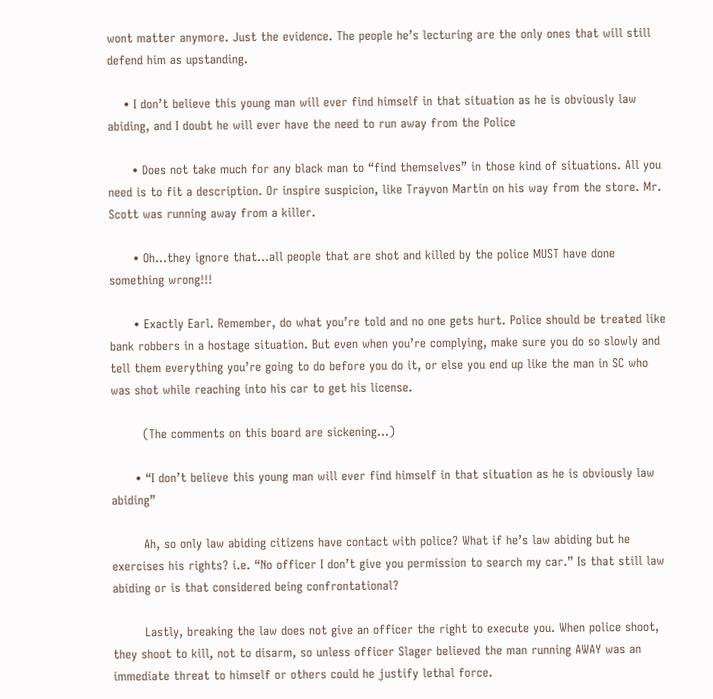wont matter anymore. Just the evidence. The people he’s lecturing are the only ones that will still defend him as upstanding.

    • I don’t believe this young man will ever find himself in that situation as he is obviously law abiding, and I doubt he will ever have the need to run away from the Police

      • Does not take much for any black man to “find themselves” in those kind of situations. All you need is to fit a description. Or inspire suspicion, like Trayvon Martin on his way from the store. Mr. Scott was running away from a killer.

      • Oh…they ignore that…all people that are shot and killed by the police MUST have done something wrong!!!

      • Exactly Earl. Remember, do what you’re told and no one gets hurt. Police should be treated like bank robbers in a hostage situation. But even when you’re complying, make sure you do so slowly and tell them everything you’re going to do before you do it, or else you end up like the man in SC who was shot while reaching into his car to get his license.

        (The comments on this board are sickening…)

      • “I don’t believe this young man will ever find himself in that situation as he is obviously law abiding”

        Ah, so only law abiding citizens have contact with police? What if he’s law abiding but he exercises his rights? i.e. “No officer I don’t give you permission to search my car.” Is that still law abiding or is that considered being confrontational?

        Lastly, breaking the law does not give an officer the right to execute you. When police shoot, they shoot to kill, not to disarm, so unless officer Slager believed the man running AWAY was an immediate threat to himself or others could he justify lethal force.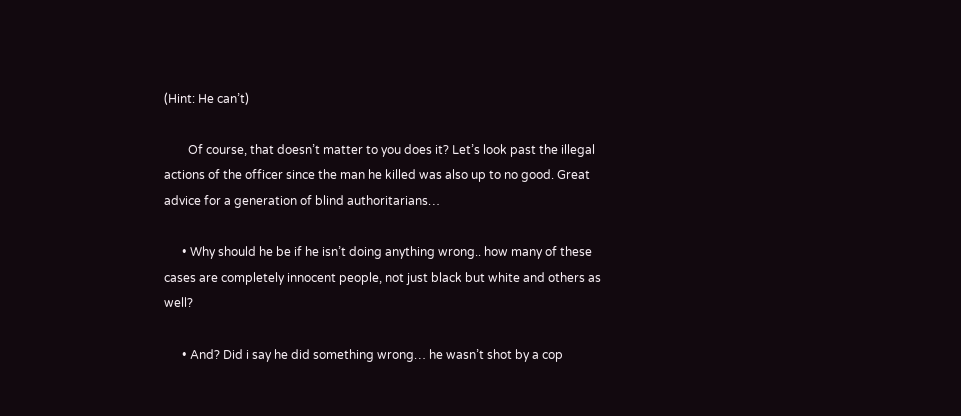(Hint: He can’t)

        Of course, that doesn’t matter to you does it? Let’s look past the illegal actions of the officer since the man he killed was also up to no good. Great advice for a generation of blind authoritarians…

      • Why should he be if he isn’t doing anything wrong.. how many of these cases are completely innocent people, not just black but white and others as well?

      • And? Did i say he did something wrong… he wasn’t shot by a cop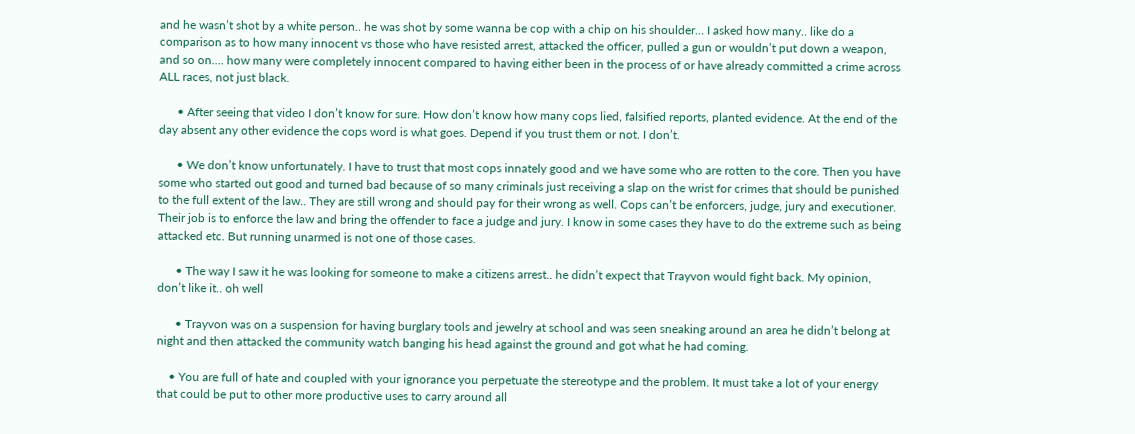and he wasn’t shot by a white person.. he was shot by some wanna be cop with a chip on his shoulder… I asked how many.. like do a comparison as to how many innocent vs those who have resisted arrest, attacked the officer, pulled a gun or wouldn’t put down a weapon, and so on…. how many were completely innocent compared to having either been in the process of or have already committed a crime across ALL races, not just black.

      • After seeing that video I don’t know for sure. How don’t know how many cops lied, falsified reports, planted evidence. At the end of the day absent any other evidence the cops word is what goes. Depend if you trust them or not. I don’t.

      • We don’t know unfortunately. I have to trust that most cops innately good and we have some who are rotten to the core. Then you have some who started out good and turned bad because of so many criminals just receiving a slap on the wrist for crimes that should be punished to the full extent of the law.. They are still wrong and should pay for their wrong as well. Cops can’t be enforcers, judge, jury and executioner. Their job is to enforce the law and bring the offender to face a judge and jury. I know in some cases they have to do the extreme such as being attacked etc. But running unarmed is not one of those cases.

      • The way I saw it he was looking for someone to make a citizens arrest.. he didn’t expect that Trayvon would fight back. My opinion, don’t like it.. oh well

      • Trayvon was on a suspension for having burglary tools and jewelry at school and was seen sneaking around an area he didn’t belong at night and then attacked the community watch banging his head against the ground and got what he had coming.

    • You are full of hate and coupled with your ignorance you perpetuate the stereotype and the problem. It must take a lot of your energy that could be put to other more productive uses to carry around all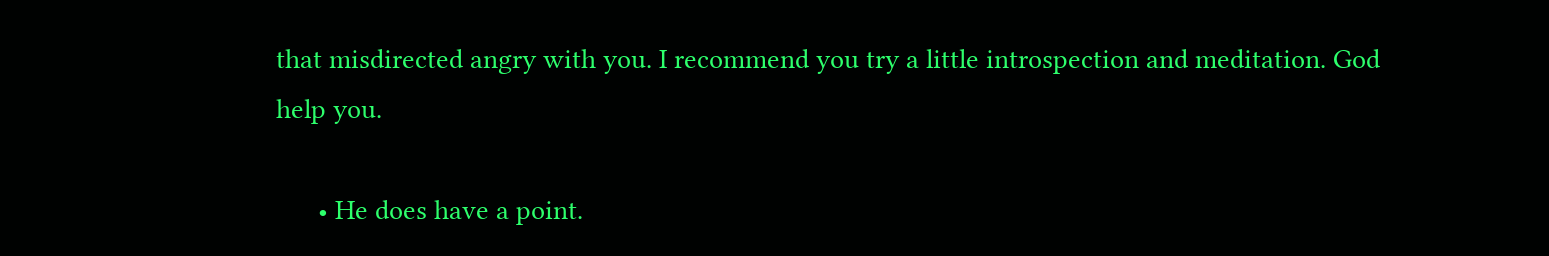that misdirected angry with you. I recommend you try a little introspection and meditation. God help you.

      • He does have a point.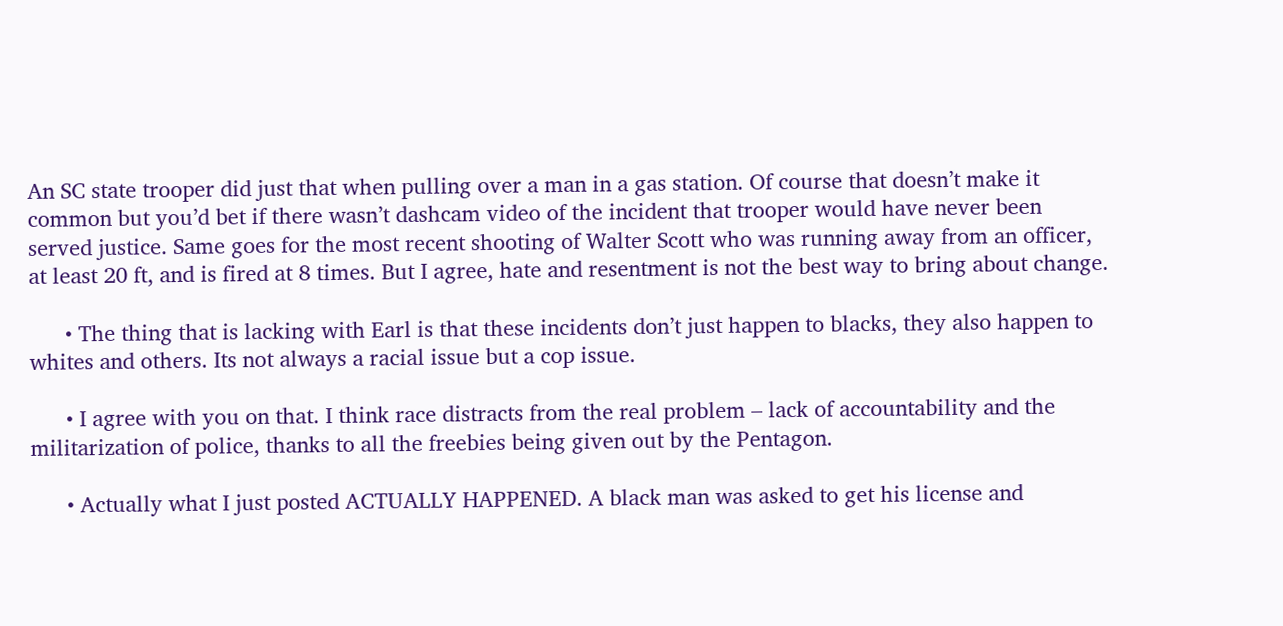An SC state trooper did just that when pulling over a man in a gas station. Of course that doesn’t make it common but you’d bet if there wasn’t dashcam video of the incident that trooper would have never been served justice. Same goes for the most recent shooting of Walter Scott who was running away from an officer, at least 20 ft, and is fired at 8 times. But I agree, hate and resentment is not the best way to bring about change.

      • The thing that is lacking with Earl is that these incidents don’t just happen to blacks, they also happen to whites and others. Its not always a racial issue but a cop issue.

      • I agree with you on that. I think race distracts from the real problem – lack of accountability and the militarization of police, thanks to all the freebies being given out by the Pentagon.

      • Actually what I just posted ACTUALLY HAPPENED. A black man was asked to get his license and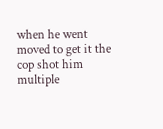when he went moved to get it the cop shot him multiple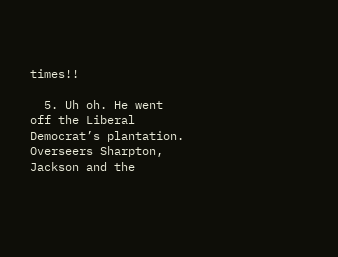times!!

  5. Uh oh. He went off the Liberal Democrat’s plantation. Overseers Sharpton, Jackson and the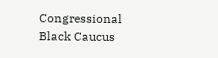Congressional Black Caucus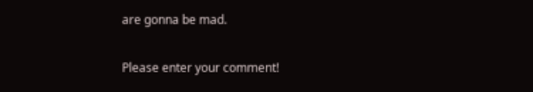are gonna be mad.


Please enter your comment!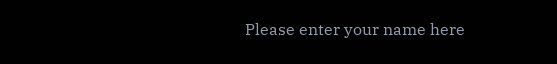Please enter your name here